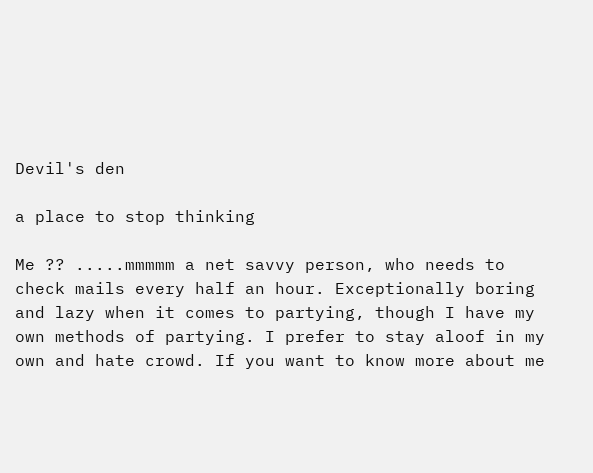Devil's den

a place to stop thinking

Me ?? .....mmmmm a net savvy person, who needs to check mails every half an hour. Exceptionally boring and lazy when it comes to partying, though I have my own methods of partying. I prefer to stay aloof in my own and hate crowd. If you want to know more about me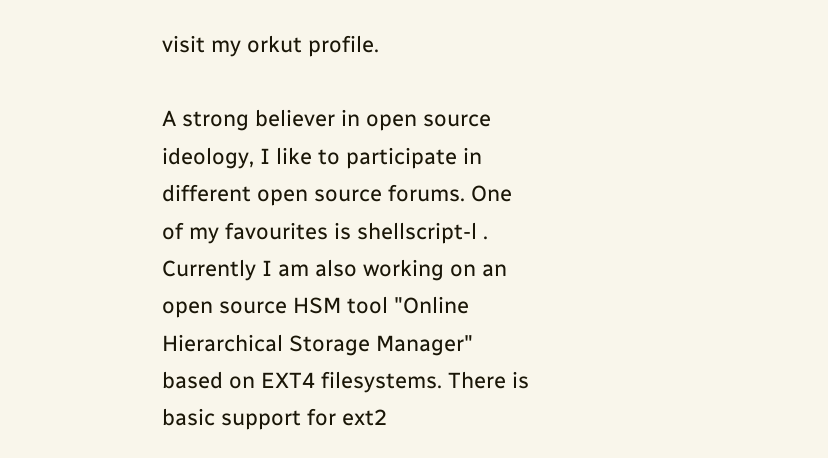visit my orkut profile.

A strong believer in open source ideology, I like to participate in different open source forums. One of my favourites is shellscript-l . Currently I am also working on an open source HSM tool "Online Hierarchical Storage Manager" based on EXT4 filesystems. There is basic support for ext2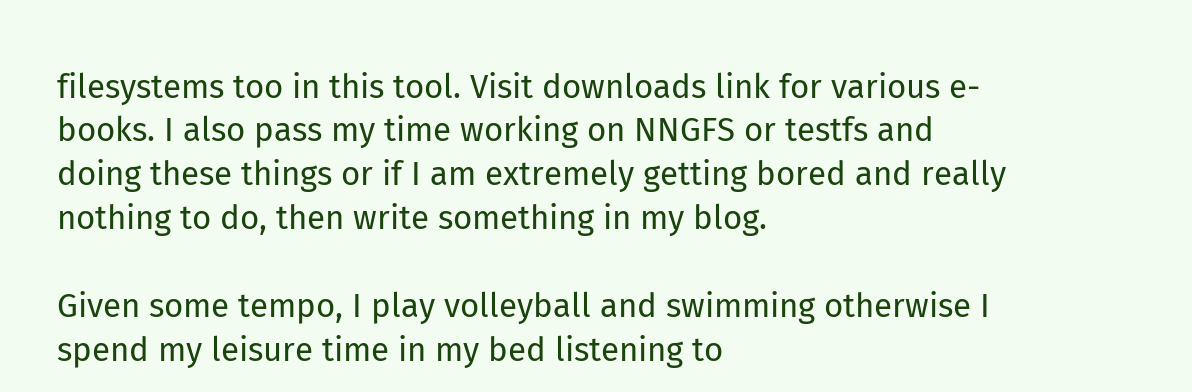filesystems too in this tool. Visit downloads link for various e-books. I also pass my time working on NNGFS or testfs and doing these things or if I am extremely getting bored and really nothing to do, then write something in my blog.

Given some tempo, I play volleyball and swimming otherwise I spend my leisure time in my bed listening to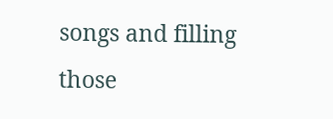songs and filling those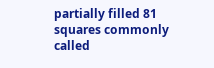partially filled 81 squares commonly called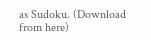as Sudoku. (Download from here)